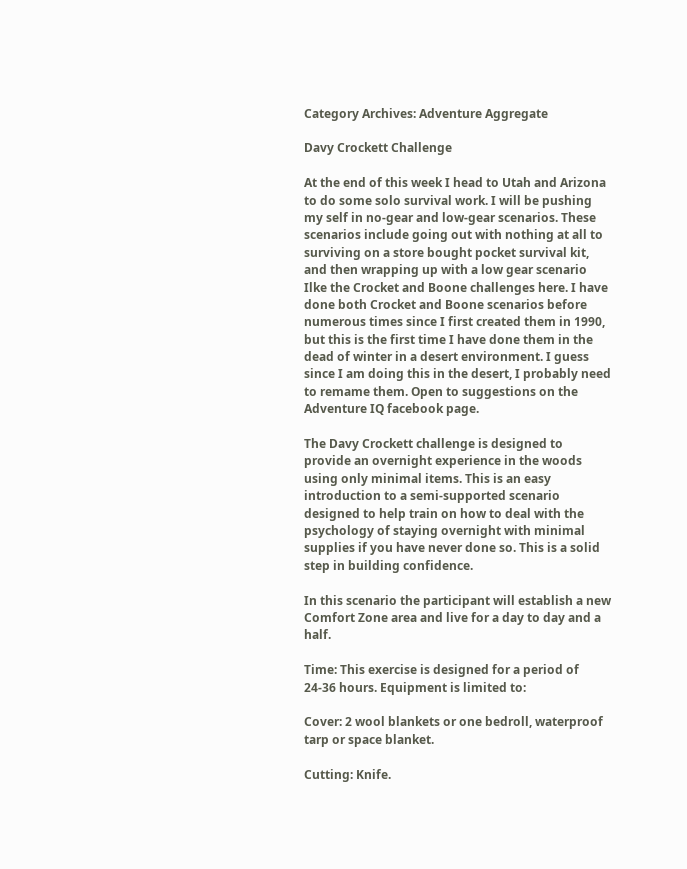Category Archives: Adventure Aggregate

Davy Crockett Challenge

At the end of this week I head to Utah and Arizona to do some solo survival work. I will be pushing my self in no-gear and low-gear scenarios. These scenarios include going out with nothing at all to surviving on a store bought pocket survival kit, and then wrapping up with a low gear scenario Ilke the Crocket and Boone challenges here. I have done both Crocket and Boone scenarios before numerous times since I first created them in 1990, but this is the first time I have done them in the dead of winter in a desert environment. I guess since I am doing this in the desert, I probably need to remame them. Open to suggestions on the Adventure IQ facebook page.

The Davy Crockett challenge is designed to provide an overnight experience in the woods using only minimal items. This is an easy introduction to a semi-supported scenario designed to help train on how to deal with the psychology of staying overnight with minimal supplies if you have never done so. This is a solid step in building confidence.

In this scenario the participant will establish a new Comfort Zone area and live for a day to day and a half.

Time: This exercise is designed for a period of 24-36 hours. Equipment is limited to:

Cover: 2 wool blankets or one bedroll, waterproof tarp or space blanket.

Cutting: Knife.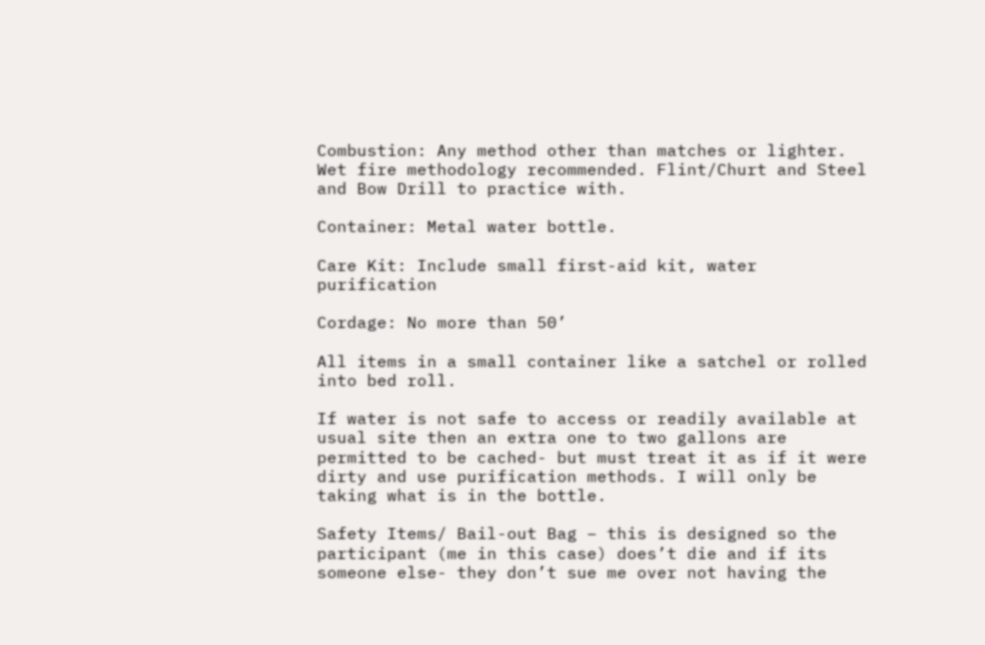Combustion: Any method other than matches or lighter. Wet fire methodology recommended. Flint/Churt and Steel and Bow Drill to practice with.

Container: Metal water bottle.

Care Kit: Include small first-aid kit, water purification

Cordage: No more than 50’

All items in a small container like a satchel or rolled into bed roll.

If water is not safe to access or readily available at usual site then an extra one to two gallons are permitted to be cached- but must treat it as if it were dirty and use purification methods. I will only be taking what is in the bottle.

Safety Items/ Bail-out Bag – this is designed so the participant (me in this case) does’t die and if its someone else- they don’t sue me over not having the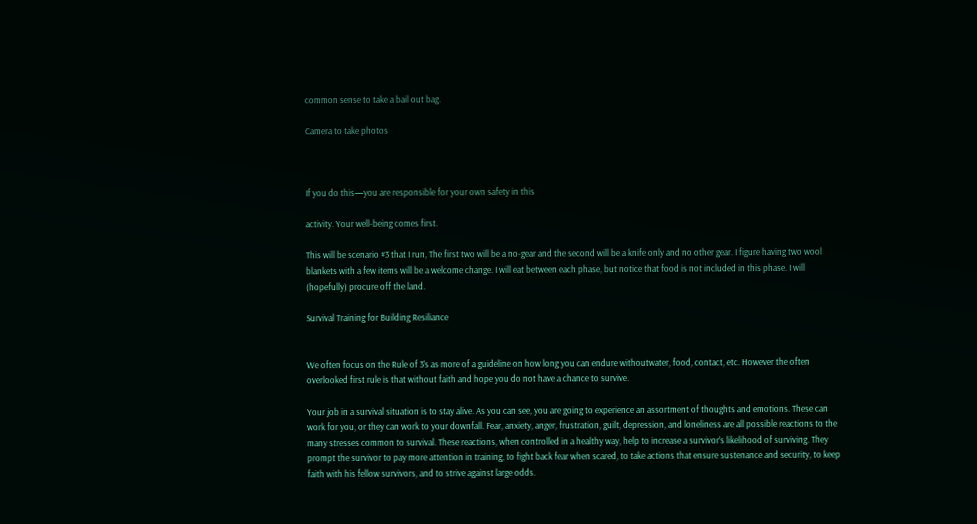common sense to take a bail out bag.

Camera to take photos



If you do this—you are responsible for your own safety in this

activity. Your well-being comes first.

This will be scenario #3 that I run, The first two will be a no-gear and the second will be a knife only and no other gear. I figure having two wool blankets with a few items will be a welcome change. I will eat between each phase, but notice that food is not included in this phase. I will (hopefully) procure off the land.

Survival Training for Building Resiliance


We often focus on the Rule of 3’s as more of a guideline on how long you can endure withoutwater, food, contact, etc. However the often overlooked first rule is that without faith and hope you do not have a chance to survive.

Your job in a survival situation is to stay alive. As you can see, you are going to experience an assortment of thoughts and emotions. These can work for you, or they can work to your downfall. Fear, anxiety, anger, frustration, guilt, depression, and loneliness are all possible reactions to the many stresses common to survival. These reactions, when controlled in a healthy way, help to increase a survivor’s likelihood of surviving. They prompt the survivor to pay more attention in training, to fight back fear when scared, to take actions that ensure sustenance and security, to keep faith with his fellow survivors, and to strive against large odds.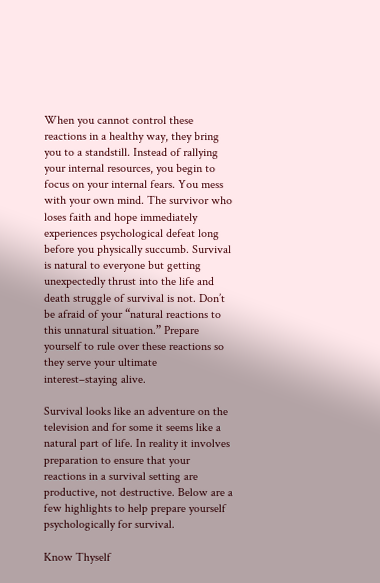When you cannot control these reactions in a healthy way, they bring you to a standstill. Instead of rallying your internal resources, you begin to focus on your internal fears. You mess with your own mind. The survivor who loses faith and hope immediately experiences psychological defeat long before you physically succumb. Survival is natural to everyone but getting unexpectedly thrust into the life and death struggle of survival is not. Don’t be afraid of your “natural reactions to this unnatural situation.” Prepare yourself to rule over these reactions so they serve your ultimate interest–staying alive.

Survival looks like an adventure on the television and for some it seems like a natural part of life. In reality it involves preparation to ensure that your reactions in a survival setting are productive, not destructive. Below are a few highlights to help prepare yourself psychologically for survival.

Know Thyself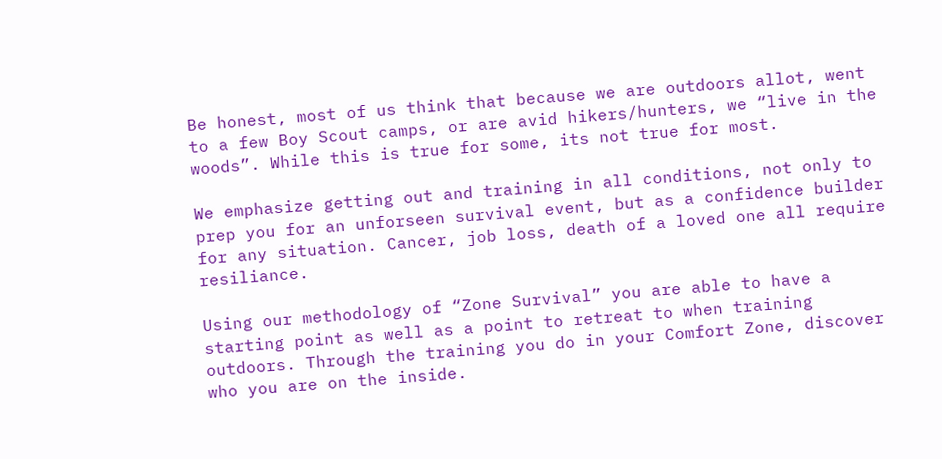Be honest, most of us think that because we are outdoors allot, went to a few Boy Scout camps, or are avid hikers/hunters, we “live in the woods”. While this is true for some, its not true for most.

We emphasize getting out and training in all conditions, not only to prep you for an unforseen survival event, but as a confidence builder for any situation. Cancer, job loss, death of a loved one all require resiliance.

Using our methodology of “Zone Survival” you are able to have a starting point as well as a point to retreat to when training outdoors. Through the training you do in your Comfort Zone, discover who you are on the inside.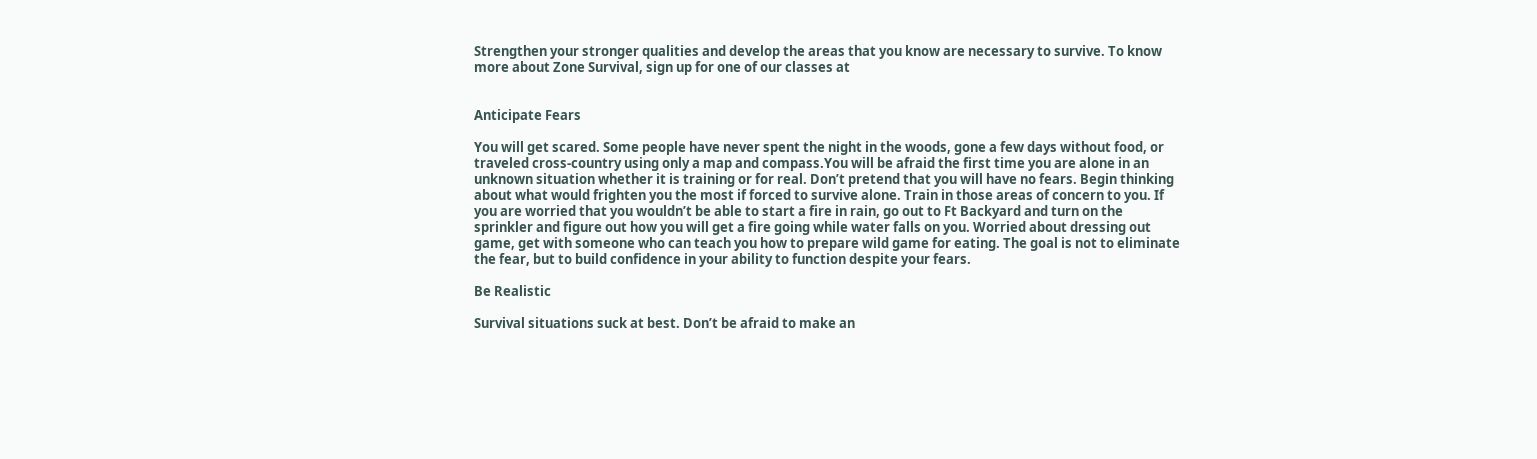Strengthen your stronger qualities and develop the areas that you know are necessary to survive. To know more about Zone Survival, sign up for one of our classes at


Anticipate Fears

You will get scared. Some people have never spent the night in the woods, gone a few days without food, or traveled cross-country using only a map and compass.You will be afraid the first time you are alone in an unknown situation whether it is training or for real. Don’t pretend that you will have no fears. Begin thinking about what would frighten you the most if forced to survive alone. Train in those areas of concern to you. If you are worried that you wouldn’t be able to start a fire in rain, go out to Ft Backyard and turn on the sprinkler and figure out how you will get a fire going while water falls on you. Worried about dressing out game, get with someone who can teach you how to prepare wild game for eating. The goal is not to eliminate the fear, but to build confidence in your ability to function despite your fears.

Be Realistic

Survival situations suck at best. Don’t be afraid to make an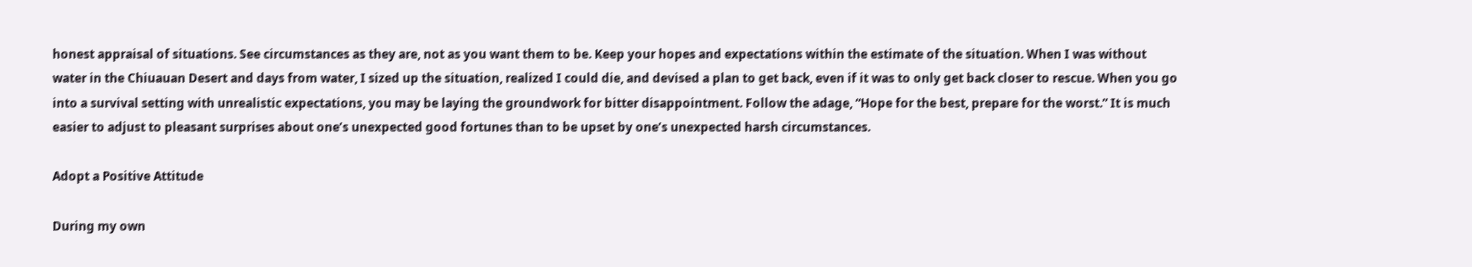honest appraisal of situations. See circumstances as they are, not as you want them to be. Keep your hopes and expectations within the estimate of the situation. When I was without water in the Chiuauan Desert and days from water, I sized up the situation, realized I could die, and devised a plan to get back, even if it was to only get back closer to rescue. When you go into a survival setting with unrealistic expectations, you may be laying the groundwork for bitter disappointment. Follow the adage, “Hope for the best, prepare for the worst.” It is much easier to adjust to pleasant surprises about one’s unexpected good fortunes than to be upset by one’s unexpected harsh circumstances.

Adopt a Positive Attitude

During my own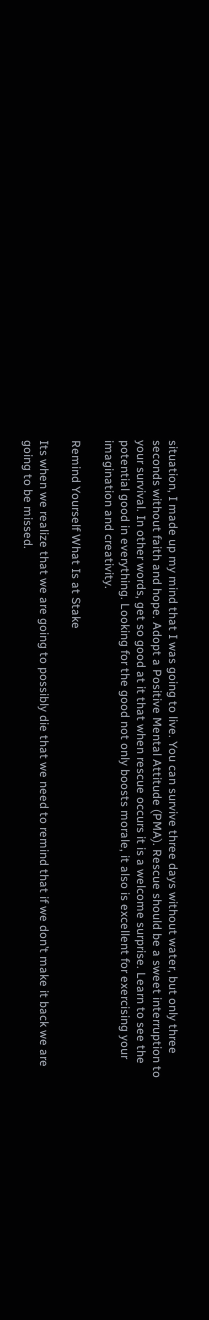situation, I made up my mind that I was going to live. You can survive three days without water, but only three seconds without faith and hope. Adopt a Positive Mental Attitude (PMA). Rescue should be a sweet interruption to your survival. In other words, get so good at it that when rescue occurs it is a welcome surprise. Learn to see the potential good in everything. Looking for the good not only boosts morale, it also is excellent for exercising your imagination and creativity.

Remind Yourself What Is at Stake

Its when we realize that we are going to possibly die that we need to remind that if we don’t make it back we are going to be missed.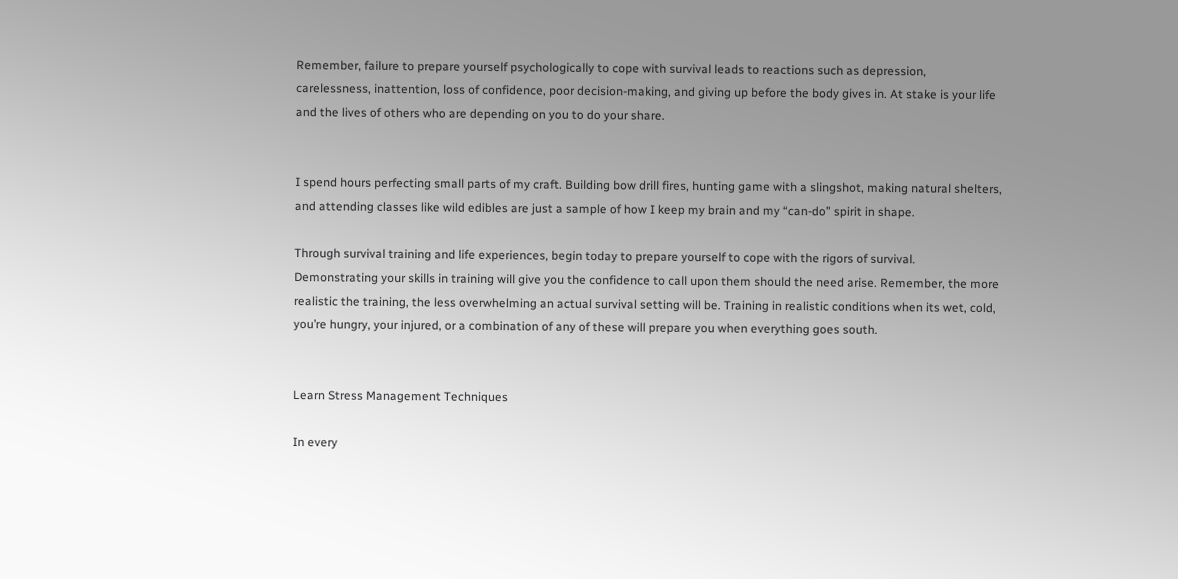Remember, failure to prepare yourself psychologically to cope with survival leads to reactions such as depression, carelessness, inattention, loss of confidence, poor decision-making, and giving up before the body gives in. At stake is your life and the lives of others who are depending on you to do your share.


I spend hours perfecting small parts of my craft. Building bow drill fires, hunting game with a slingshot, making natural shelters, and attending classes like wild edibles are just a sample of how I keep my brain and my “can-do” spirit in shape.

Through survival training and life experiences, begin today to prepare yourself to cope with the rigors of survival. Demonstrating your skills in training will give you the confidence to call upon them should the need arise. Remember, the more realistic the training, the less overwhelming an actual survival setting will be. Training in realistic conditions when its wet, cold, you’re hungry, your injured, or a combination of any of these will prepare you when everything goes south.


Learn Stress Management Techniques

In every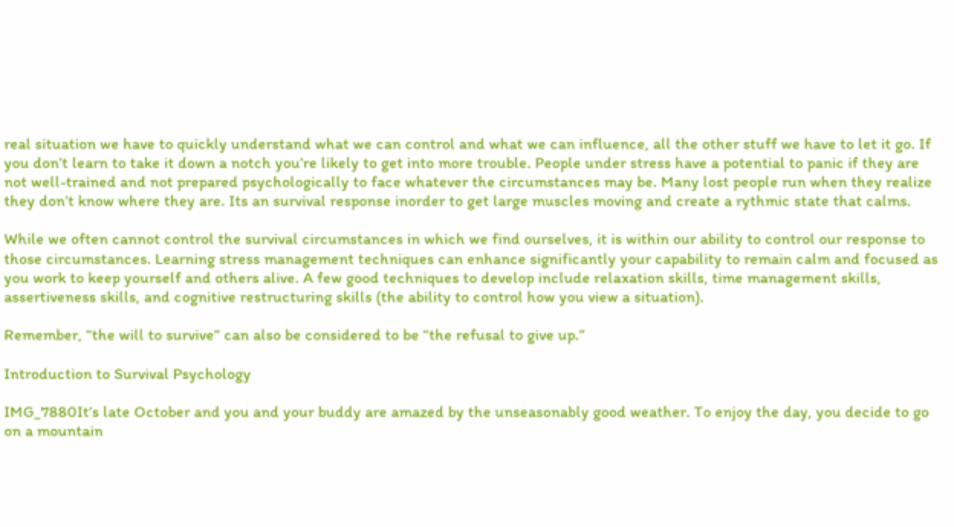real situation we have to quickly understand what we can control and what we can influence, all the other stuff we have to let it go. If you don’t learn to take it down a notch you’re likely to get into more trouble. People under stress have a potential to panic if they are not well-trained and not prepared psychologically to face whatever the circumstances may be. Many lost people run when they realize they don’t know where they are. Its an survival response inorder to get large muscles moving and create a rythmic state that calms.

While we often cannot control the survival circumstances in which we find ourselves, it is within our ability to control our response to those circumstances. Learning stress management techniques can enhance significantly your capability to remain calm and focused as you work to keep yourself and others alive. A few good techniques to develop include relaxation skills, time management skills, assertiveness skills, and cognitive restructuring skills (the ability to control how you view a situation).

Remember, “the will to survive” can also be considered to be “the refusal to give up.”

Introduction to Survival Psychology

IMG_7880It’s late October and you and your buddy are amazed by the unseasonably good weather. To enjoy the day, you decide to go on a mountain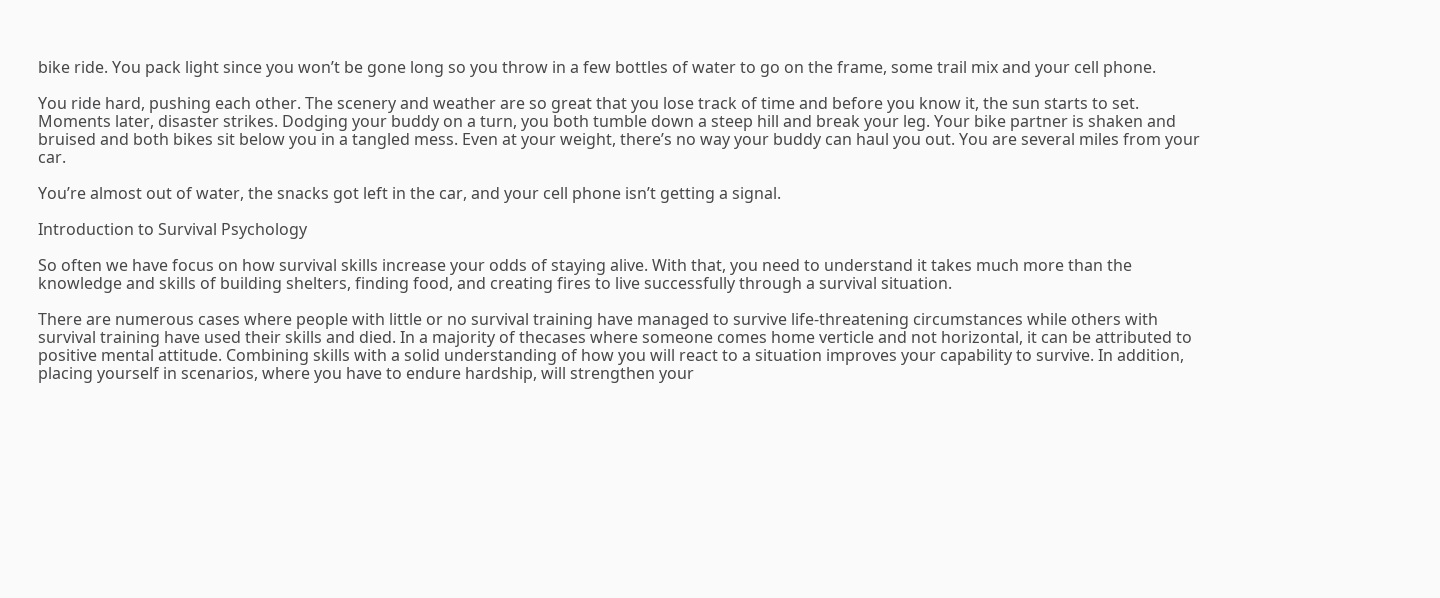bike ride. You pack light since you won’t be gone long so you throw in a few bottles of water to go on the frame, some trail mix and your cell phone.

You ride hard, pushing each other. The scenery and weather are so great that you lose track of time and before you know it, the sun starts to set.  Moments later, disaster strikes. Dodging your buddy on a turn, you both tumble down a steep hill and break your leg. Your bike partner is shaken and bruised and both bikes sit below you in a tangled mess. Even at your weight, there’s no way your buddy can haul you out. You are several miles from your car.

You’re almost out of water, the snacks got left in the car, and your cell phone isn’t getting a signal.

Introduction to Survival Psychology

So often we have focus on how survival skills increase your odds of staying alive. With that, you need to understand it takes much more than the knowledge and skills of building shelters, finding food, and creating fires to live successfully through a survival situation.

There are numerous cases where people with little or no survival training have managed to survive life-threatening circumstances while others with survival training have used their skills and died. In a majority of thecases where someone comes home verticle and not horizontal, it can be attributed to positive mental attitude. Combining skills with a solid understanding of how you will react to a situation improves your capability to survive. In addition, placing yourself in scenarios, where you have to endure hardship, will strengthen your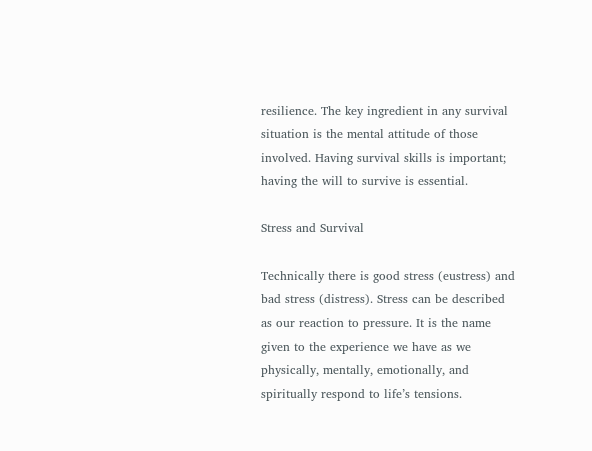resilience. The key ingredient in any survival situation is the mental attitude of those involved. Having survival skills is important; having the will to survive is essential.

Stress and Survival

Technically there is good stress (eustress) and bad stress (distress). Stress can be described as our reaction to pressure. It is the name given to the experience we have as we physically, mentally, emotionally, and spiritually respond to life’s tensions.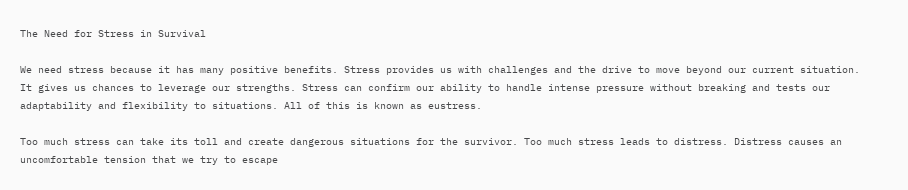The Need for Stress in Survival

We need stress because it has many positive benefits. Stress provides us with challenges and the drive to move beyond our current situation. It gives us chances to leverage our strengths. Stress can confirm our ability to handle intense pressure without breaking and tests our adaptability and flexibility to situations. All of this is known as eustress.

Too much stress can take its toll and create dangerous situations for the survivor. Too much stress leads to distress. Distress causes an uncomfortable tension that we try to escape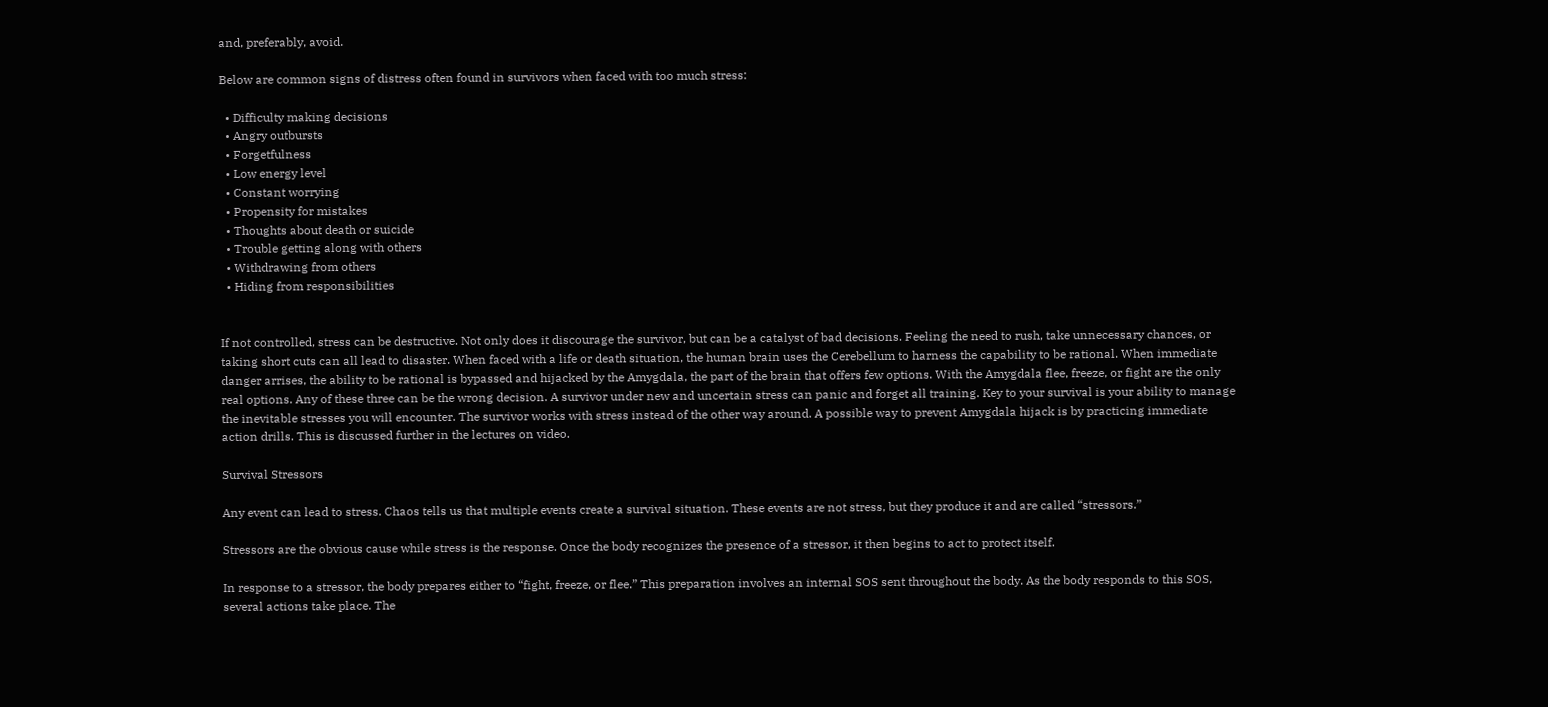and, preferably, avoid.

Below are common signs of distress often found in survivors when faced with too much stress:

  • Difficulty making decisions
  • Angry outbursts
  • Forgetfulness
  • Low energy level
  • Constant worrying
  • Propensity for mistakes
  • Thoughts about death or suicide
  • Trouble getting along with others
  • Withdrawing from others
  • Hiding from responsibilities


If not controlled, stress can be destructive. Not only does it discourage the survivor, but can be a catalyst of bad decisions. Feeling the need to rush, take unnecessary chances, or taking short cuts can all lead to disaster. When faced with a life or death situation, the human brain uses the Cerebellum to harness the capability to be rational. When immediate danger arrises, the ability to be rational is bypassed and hijacked by the Amygdala, the part of the brain that offers few options. With the Amygdala flee, freeze, or fight are the only real options. Any of these three can be the wrong decision. A survivor under new and uncertain stress can panic and forget all training. Key to your survival is your ability to manage the inevitable stresses you will encounter. The survivor works with stress instead of the other way around. A possible way to prevent Amygdala hijack is by practicing immediate action drills. This is discussed further in the lectures on video.

Survival Stressors

Any event can lead to stress. Chaos tells us that multiple events create a survival situation. These events are not stress, but they produce it and are called “stressors.”

Stressors are the obvious cause while stress is the response. Once the body recognizes the presence of a stressor, it then begins to act to protect itself.

In response to a stressor, the body prepares either to “fight, freeze, or flee.” This preparation involves an internal SOS sent throughout the body. As the body responds to this SOS, several actions take place. The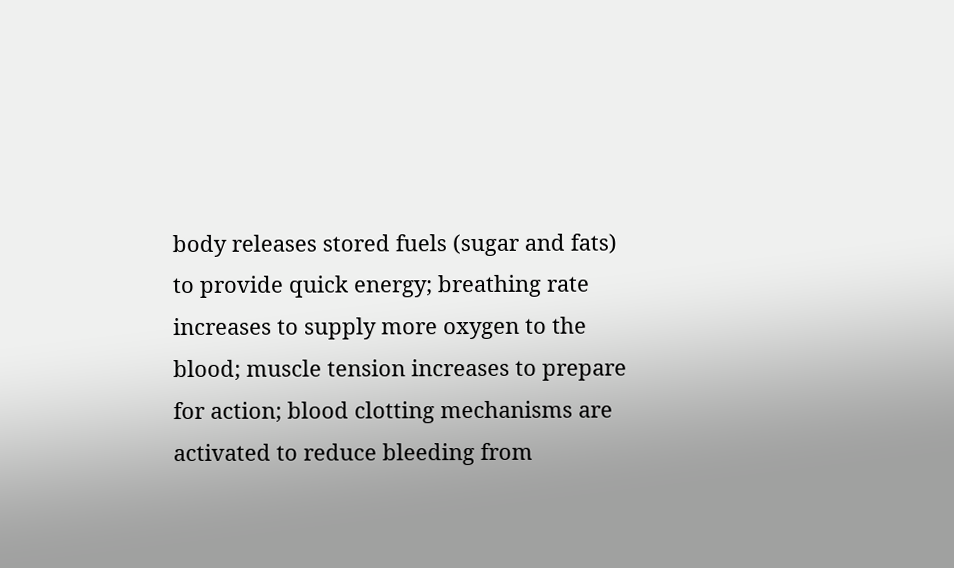body releases stored fuels (sugar and fats) to provide quick energy; breathing rate increases to supply more oxygen to the blood; muscle tension increases to prepare for action; blood clotting mechanisms are activated to reduce bleeding from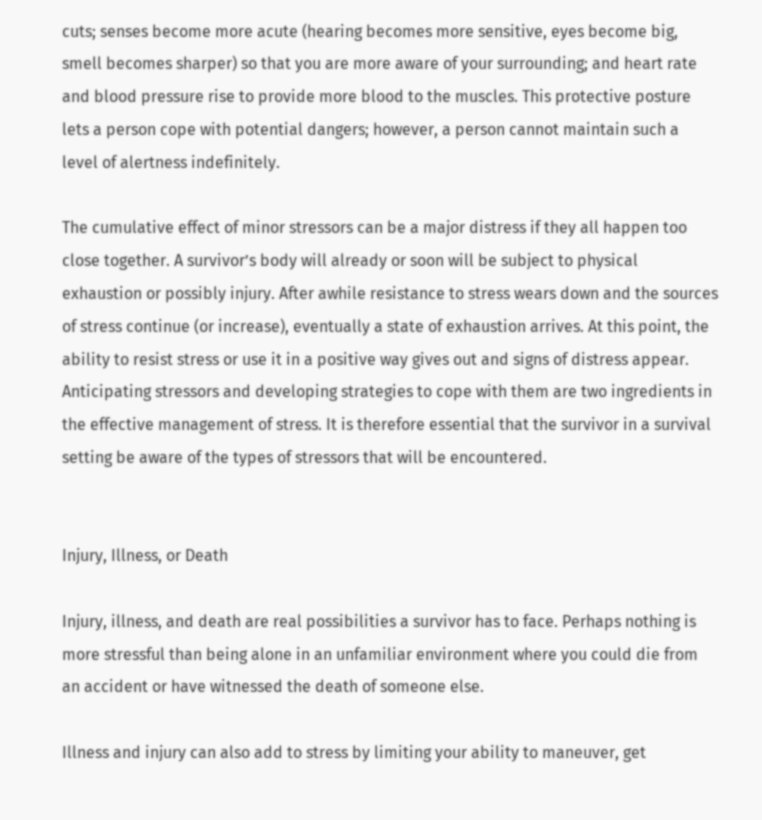cuts; senses become more acute (hearing becomes more sensitive, eyes become big, smell becomes sharper) so that you are more aware of your surrounding; and heart rate and blood pressure rise to provide more blood to the muscles. This protective posture lets a person cope with potential dangers; however, a person cannot maintain such a level of alertness indefinitely.

The cumulative effect of minor stressors can be a major distress if they all happen too close together. A survivor’s body will already or soon will be subject to physical exhaustion or possibly injury. After awhile resistance to stress wears down and the sources of stress continue (or increase), eventually a state of exhaustion arrives. At this point, the ability to resist stress or use it in a positive way gives out and signs of distress appear. Anticipating stressors and developing strategies to cope with them are two ingredients in the effective management of stress. It is therefore essential that the survivor in a survival setting be aware of the types of stressors that will be encountered.


Injury, Illness, or Death

Injury, illness, and death are real possibilities a survivor has to face. Perhaps nothing is more stressful than being alone in an unfamiliar environment where you could die from an accident or have witnessed the death of someone else.

Illness and injury can also add to stress by limiting your ability to maneuver, get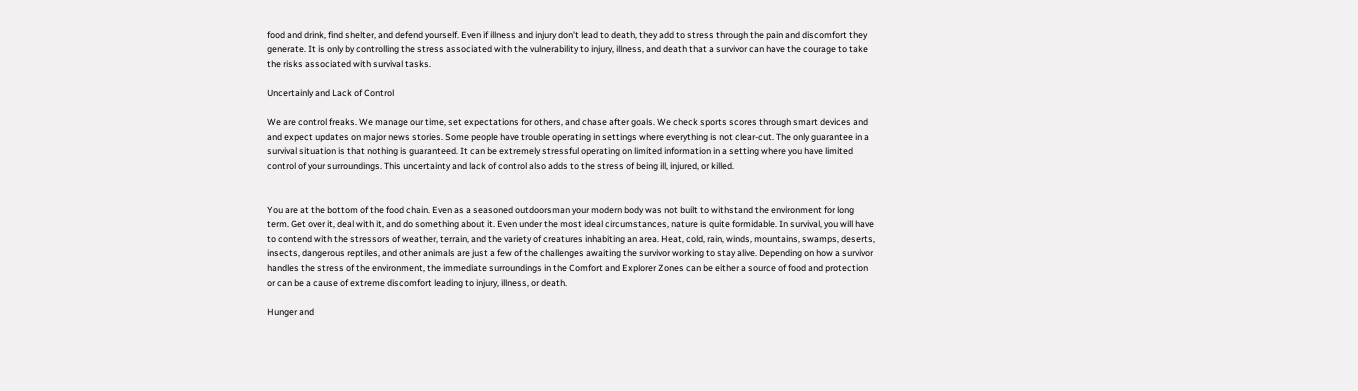food and drink, find shelter, and defend yourself. Even if illness and injury don’t lead to death, they add to stress through the pain and discomfort they generate. It is only by controlling the stress associated with the vulnerability to injury, illness, and death that a survivor can have the courage to take the risks associated with survival tasks.

Uncertainly and Lack of Control

We are control freaks. We manage our time, set expectations for others, and chase after goals. We check sports scores through smart devices and and expect updates on major news stories. Some people have trouble operating in settings where everything is not clear-cut. The only guarantee in a survival situation is that nothing is guaranteed. It can be extremely stressful operating on limited information in a setting where you have limited control of your surroundings. This uncertainty and lack of control also adds to the stress of being ill, injured, or killed.


You are at the bottom of the food chain. Even as a seasoned outdoorsman your modern body was not built to withstand the environment for long term. Get over it, deal with it, and do something about it. Even under the most ideal circumstances, nature is quite formidable. In survival, you will have to contend with the stressors of weather, terrain, and the variety of creatures inhabiting an area. Heat, cold, rain, winds, mountains, swamps, deserts, insects, dangerous reptiles, and other animals are just a few of the challenges awaiting the survivor working to stay alive. Depending on how a survivor handles the stress of the environment, the immediate surroundings in the Comfort and Explorer Zones can be either a source of food and protection or can be a cause of extreme discomfort leading to injury, illness, or death.

Hunger and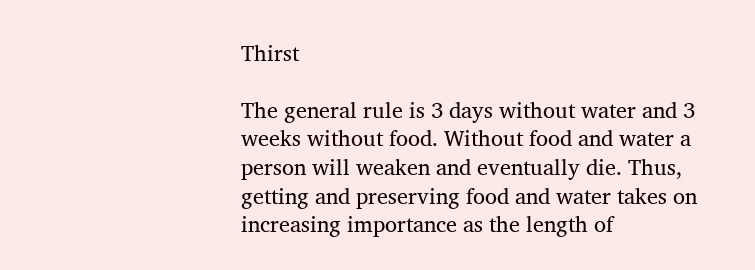Thirst

The general rule is 3 days without water and 3 weeks without food. Without food and water a person will weaken and eventually die. Thus, getting and preserving food and water takes on increasing importance as the length of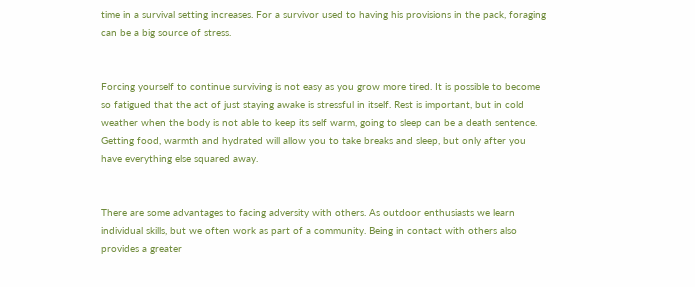time in a survival setting increases. For a survivor used to having his provisions in the pack, foraging can be a big source of stress.


Forcing yourself to continue surviving is not easy as you grow more tired. It is possible to become so fatigued that the act of just staying awake is stressful in itself. Rest is important, but in cold weather when the body is not able to keep its self warm, going to sleep can be a death sentence. Getting food, warmth and hydrated will allow you to take breaks and sleep, but only after you have everything else squared away.


There are some advantages to facing adversity with others. As outdoor enthusiasts we learn individual skills, but we often work as part of a community. Being in contact with others also provides a greater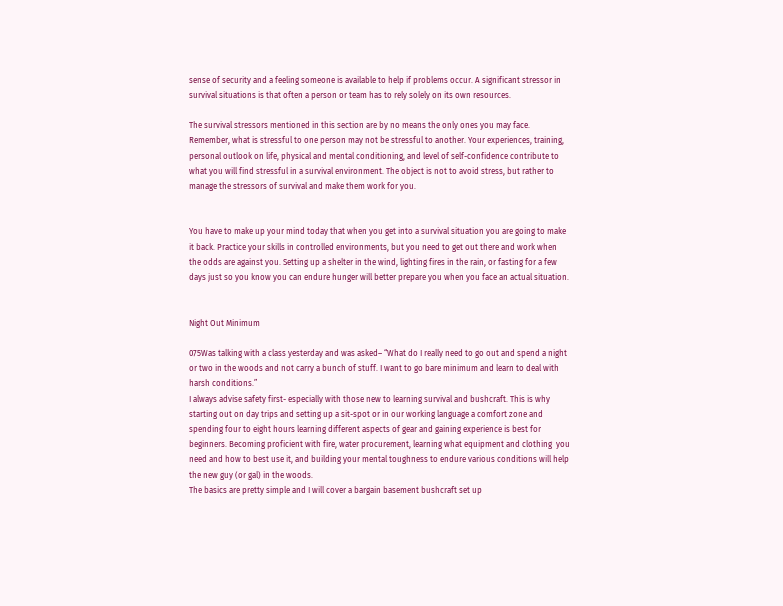sense of security and a feeling someone is available to help if problems occur. A significant stressor in survival situations is that often a person or team has to rely solely on its own resources.

The survival stressors mentioned in this section are by no means the only ones you may face. Remember, what is stressful to one person may not be stressful to another. Your experiences, training, personal outlook on life, physical and mental conditioning, and level of self-confidence contribute to what you will find stressful in a survival environment. The object is not to avoid stress, but rather to manage the stressors of survival and make them work for you.


You have to make up your mind today that when you get into a survival situation you are going to make it back. Practice your skills in controlled environments, but you need to get out there and work when the odds are against you. Setting up a shelter in the wind, lighting fires in the rain, or fasting for a few days just so you know you can endure hunger will better prepare you when you face an actual situation.


Night Out Minimum

075Was talking with a class yesterday and was asked– “What do I really need to go out and spend a night or two in the woods and not carry a bunch of stuff. I want to go bare minimum and learn to deal with harsh conditions.”
I always advise safety first- especially with those new to learning survival and bushcraft. This is why starting out on day trips and setting up a sit-spot or in our working language a comfort zone and spending four to eight hours learning different aspects of gear and gaining experience is best for beginners. Becoming proficient with fire, water procurement, learning what equipment and clothing  you need and how to best use it, and building your mental toughness to endure various conditions will help the new guy (or gal) in the woods.
The basics are pretty simple and I will cover a bargain basement bushcraft set up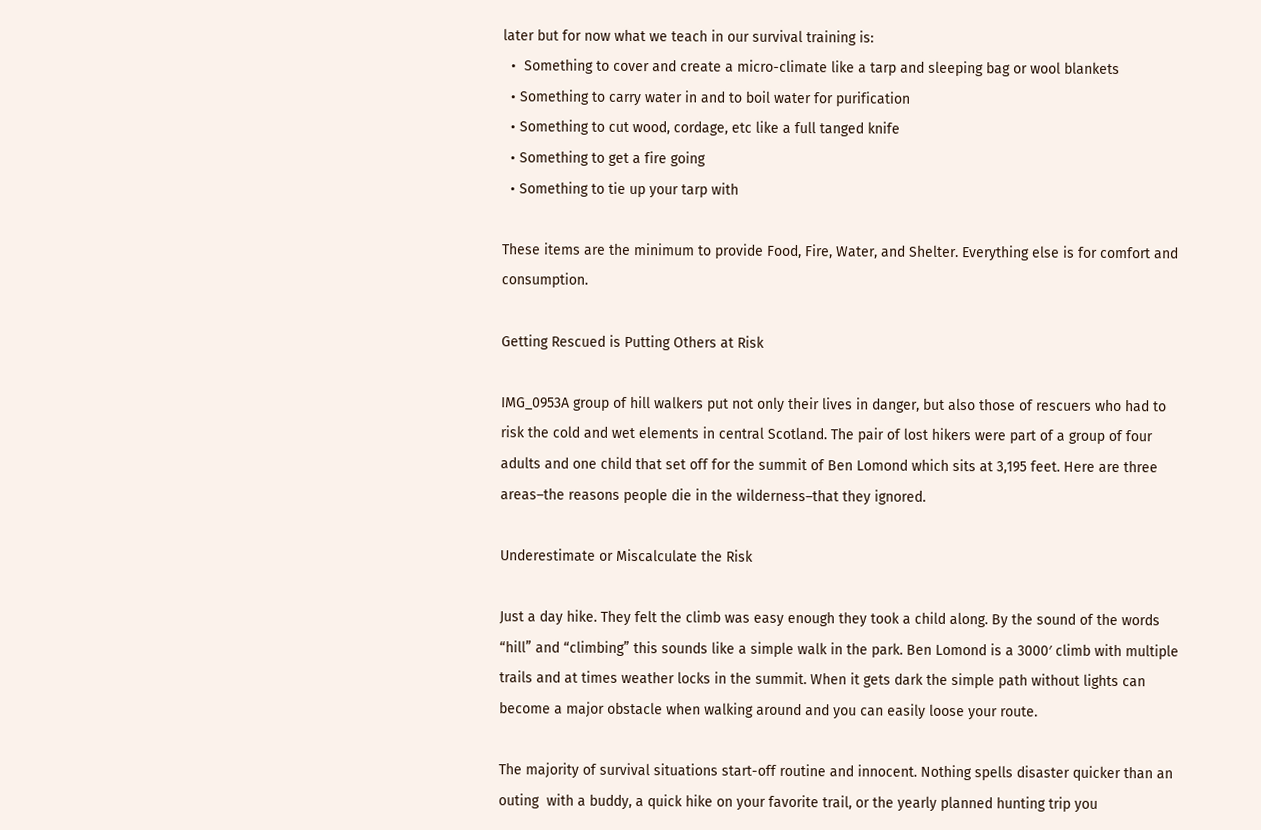later but for now what we teach in our survival training is:
  •  Something to cover and create a micro-climate like a tarp and sleeping bag or wool blankets
  • Something to carry water in and to boil water for purification
  • Something to cut wood, cordage, etc like a full tanged knife
  • Something to get a fire going
  • Something to tie up your tarp with

These items are the minimum to provide Food, Fire, Water, and Shelter. Everything else is for comfort and consumption.

Getting Rescued is Putting Others at Risk

IMG_0953A group of hill walkers put not only their lives in danger, but also those of rescuers who had to risk the cold and wet elements in central Scotland. The pair of lost hikers were part of a group of four adults and one child that set off for the summit of Ben Lomond which sits at 3,195 feet. Here are three areas–the reasons people die in the wilderness–that they ignored.

Underestimate or Miscalculate the Risk

Just a day hike. They felt the climb was easy enough they took a child along. By the sound of the words “hill” and “climbing” this sounds like a simple walk in the park. Ben Lomond is a 3000′ climb with multiple trails and at times weather locks in the summit. When it gets dark the simple path without lights can become a major obstacle when walking around and you can easily loose your route.

The majority of survival situations start-off routine and innocent. Nothing spells disaster quicker than an outing  with a buddy, a quick hike on your favorite trail, or the yearly planned hunting trip you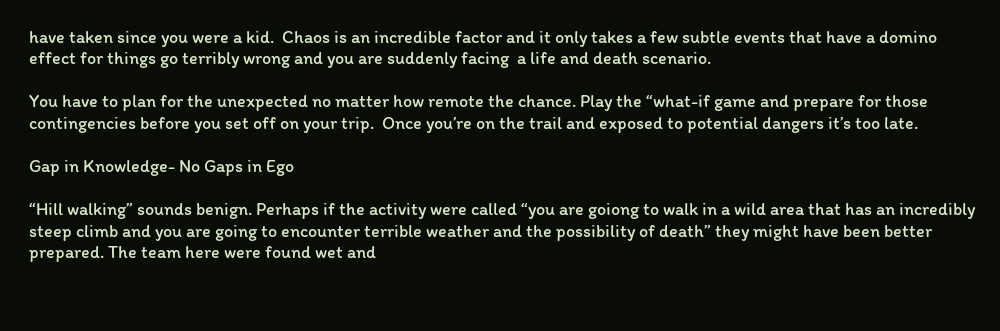have taken since you were a kid.  Chaos is an incredible factor and it only takes a few subtle events that have a domino effect for things go terribly wrong and you are suddenly facing  a life and death scenario.

You have to plan for the unexpected no matter how remote the chance. Play the “what-if game and prepare for those contingencies before you set off on your trip.  Once you’re on the trail and exposed to potential dangers it’s too late.

Gap in Knowledge- No Gaps in Ego

“Hill walking” sounds benign. Perhaps if the activity were called “you are goiong to walk in a wild area that has an incredibly steep climb and you are going to encounter terrible weather and the possibility of death” they might have been better prepared. The team here were found wet and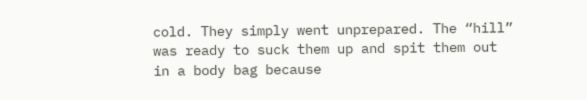cold. They simply went unprepared. The “hill” was ready to suck them up and spit them out in a body bag because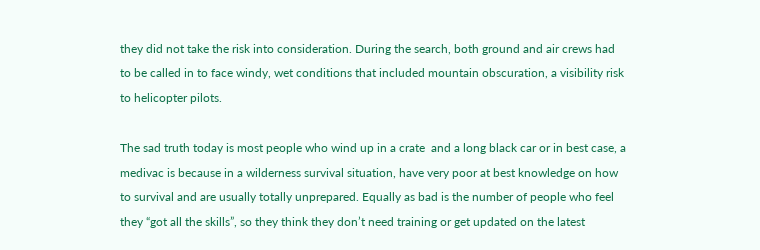they did not take the risk into consideration. During the search, both ground and air crews had to be called in to face windy, wet conditions that included mountain obscuration, a visibility risk to helicopter pilots.

The sad truth today is most people who wind up in a crate  and a long black car or in best case, a medivac is because in a wilderness survival situation, have very poor at best knowledge on how to survival and are usually totally unprepared. Equally as bad is the number of people who feel they “got all the skills”, so they think they don’t need training or get updated on the latest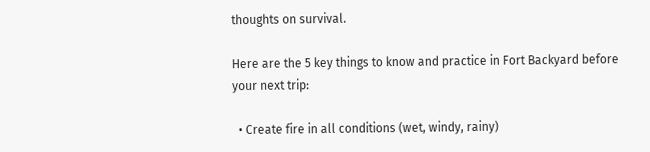thoughts on survival.

Here are the 5 key things to know and practice in Fort Backyard before your next trip:

  • Create fire in all conditions (wet, windy, rainy)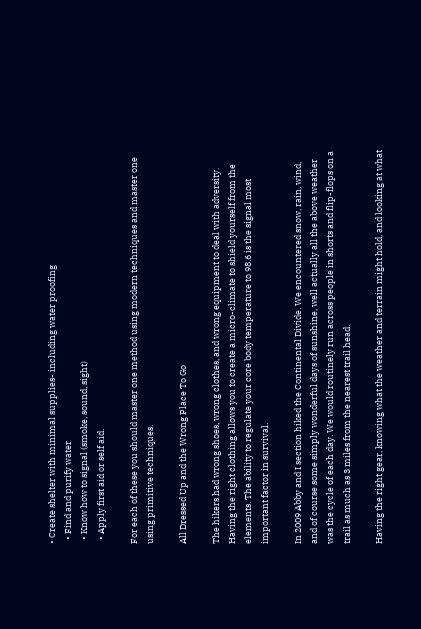• Create shelter with minimal supplies- including water proofing
  • Find and purify water
  • Know how to signal (smoke, sound, sight)
  • Apply first aid or self aid.

For each of these you should master one method using modern techniques and master one using primitive techniques.

All Dressed Up and the Wrong Place To Go

The hikers had wrong shoes, wrong clothes, and wrong equipment to deal with adversity. Having the right clothing allows you to create a micro-climate to shield yourself from the elements. The ability to regulate your core body temperature to 98.6 is the signal most important factor in survival.

In 2009 Abby and I section hiked the Continental Divide. We encountered snow, rain, wind, and of course some simply wonderful days of sunshine, well actually all the above weather was the cycle of each day. We would routinely run across people in shorts and flip-flops on a trail as much as 3 miles from the nearest trail head.

Having the right gear, knowing what the weather and terrain might hold, and looking at what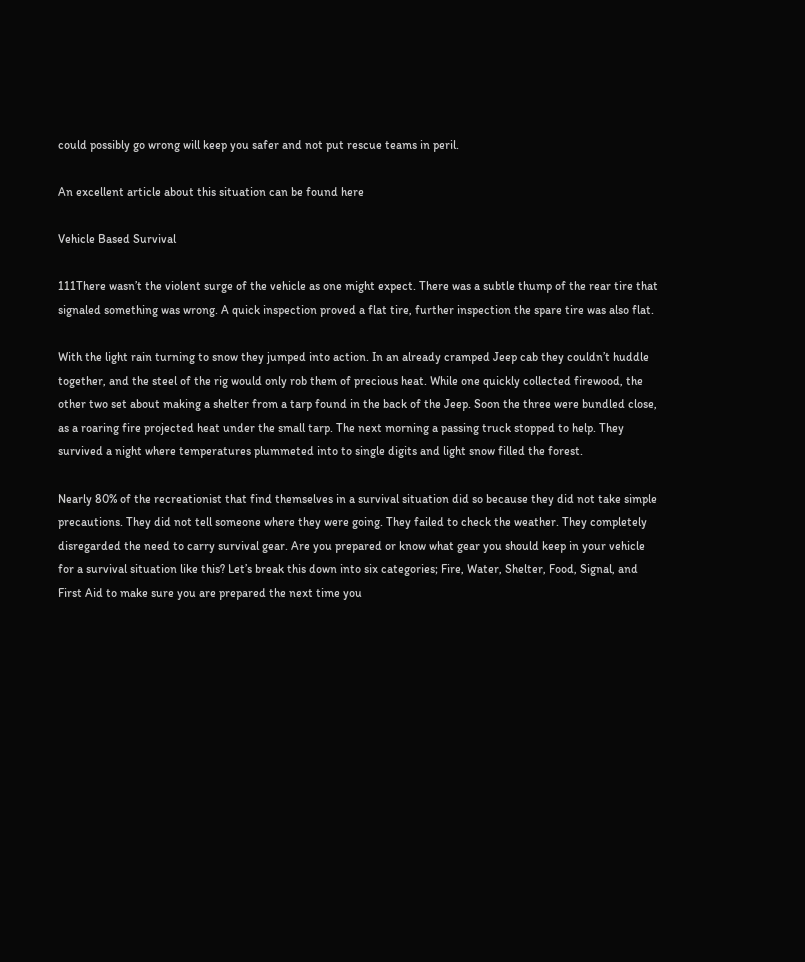could possibly go wrong will keep you safer and not put rescue teams in peril.

An excellent article about this situation can be found here

Vehicle Based Survival

111There wasn’t the violent surge of the vehicle as one might expect. There was a subtle thump of the rear tire that signaled something was wrong. A quick inspection proved a flat tire, further inspection the spare tire was also flat.

With the light rain turning to snow they jumped into action. In an already cramped Jeep cab they couldn’t huddle together, and the steel of the rig would only rob them of precious heat. While one quickly collected firewood, the other two set about making a shelter from a tarp found in the back of the Jeep. Soon the three were bundled close, as a roaring fire projected heat under the small tarp. The next morning a passing truck stopped to help. They survived a night where temperatures plummeted into to single digits and light snow filled the forest.

Nearly 80% of the recreationist that find themselves in a survival situation did so because they did not take simple precautions. They did not tell someone where they were going. They failed to check the weather. They completely disregarded the need to carry survival gear. Are you prepared or know what gear you should keep in your vehicle for a survival situation like this? Let’s break this down into six categories; Fire, Water, Shelter, Food, Signal, and First Aid to make sure you are prepared the next time you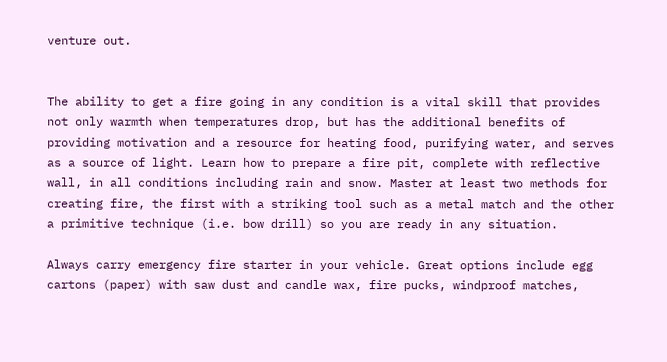venture out.


The ability to get a fire going in any condition is a vital skill that provides not only warmth when temperatures drop, but has the additional benefits of providing motivation and a resource for heating food, purifying water, and serves as a source of light. Learn how to prepare a fire pit, complete with reflective wall, in all conditions including rain and snow. Master at least two methods for creating fire, the first with a striking tool such as a metal match and the other a primitive technique (i.e. bow drill) so you are ready in any situation.

Always carry emergency fire starter in your vehicle. Great options include egg cartons (paper) with saw dust and candle wax, fire pucks, windproof matches,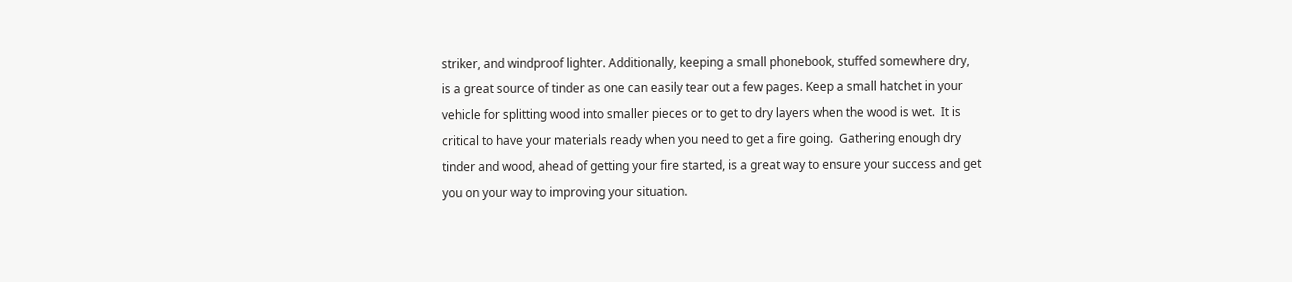striker, and windproof lighter. Additionally, keeping a small phonebook, stuffed somewhere dry, is a great source of tinder as one can easily tear out a few pages. Keep a small hatchet in your vehicle for splitting wood into smaller pieces or to get to dry layers when the wood is wet.  It is critical to have your materials ready when you need to get a fire going.  Gathering enough dry tinder and wood, ahead of getting your fire started, is a great way to ensure your success and get you on your way to improving your situation.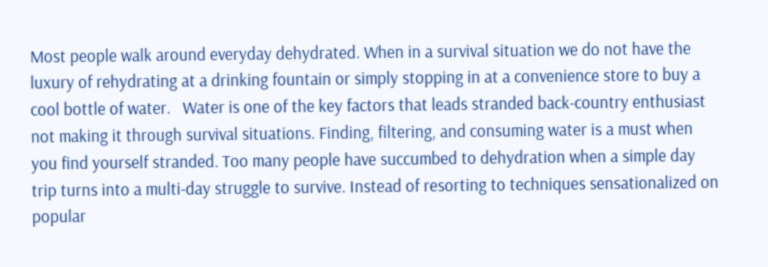Most people walk around everyday dehydrated. When in a survival situation we do not have the luxury of rehydrating at a drinking fountain or simply stopping in at a convenience store to buy a cool bottle of water.   Water is one of the key factors that leads stranded back-country enthusiast not making it through survival situations. Finding, filtering, and consuming water is a must when you find yourself stranded. Too many people have succumbed to dehydration when a simple day trip turns into a multi-day struggle to survive. Instead of resorting to techniques sensationalized on popular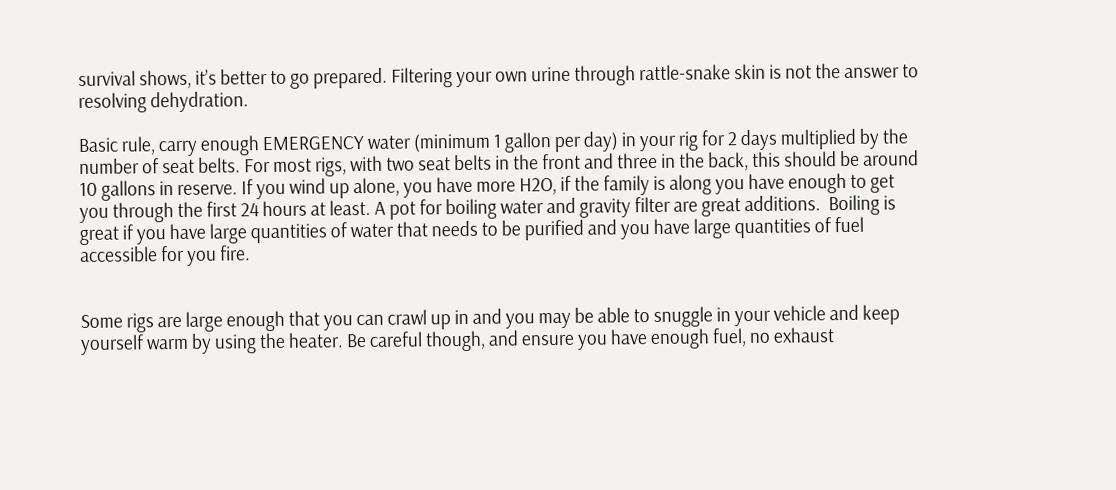survival shows, it’s better to go prepared. Filtering your own urine through rattle-snake skin is not the answer to resolving dehydration.

Basic rule, carry enough EMERGENCY water (minimum 1 gallon per day) in your rig for 2 days multiplied by the number of seat belts. For most rigs, with two seat belts in the front and three in the back, this should be around 10 gallons in reserve. If you wind up alone, you have more H2O, if the family is along you have enough to get you through the first 24 hours at least. A pot for boiling water and gravity filter are great additions.  Boiling is great if you have large quantities of water that needs to be purified and you have large quantities of fuel accessible for you fire.


Some rigs are large enough that you can crawl up in and you may be able to snuggle in your vehicle and keep yourself warm by using the heater. Be careful though, and ensure you have enough fuel, no exhaust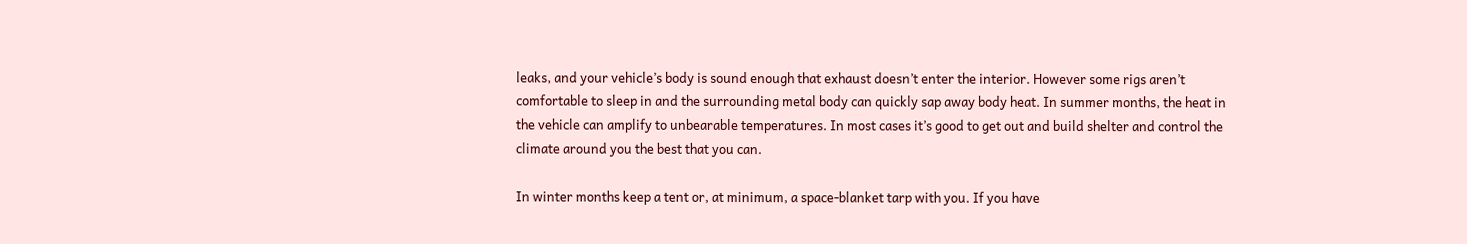leaks, and your vehicle’s body is sound enough that exhaust doesn’t enter the interior. However some rigs aren’t comfortable to sleep in and the surrounding metal body can quickly sap away body heat. In summer months, the heat in the vehicle can amplify to unbearable temperatures. In most cases it’s good to get out and build shelter and control the climate around you the best that you can.

In winter months keep a tent or, at minimum, a space-blanket tarp with you. If you have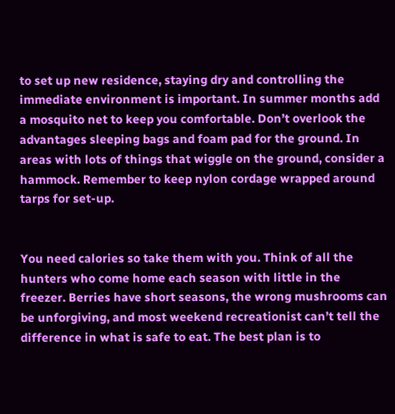to set up new residence, staying dry and controlling the immediate environment is important. In summer months add a mosquito net to keep you comfortable. Don’t overlook the advantages sleeping bags and foam pad for the ground. In areas with lots of things that wiggle on the ground, consider a hammock. Remember to keep nylon cordage wrapped around tarps for set-up.


You need calories so take them with you. Think of all the hunters who come home each season with little in the freezer. Berries have short seasons, the wrong mushrooms can be unforgiving, and most weekend recreationist can’t tell the difference in what is safe to eat. The best plan is to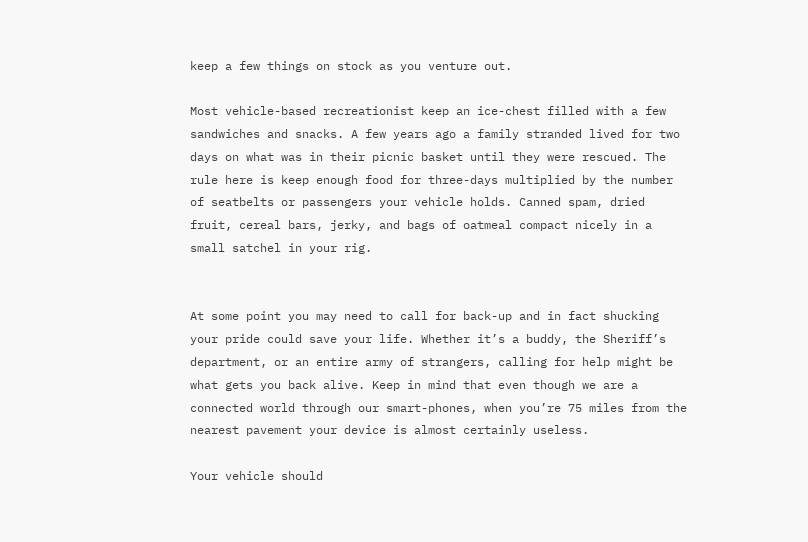keep a few things on stock as you venture out.

Most vehicle-based recreationist keep an ice-chest filled with a few sandwiches and snacks. A few years ago a family stranded lived for two days on what was in their picnic basket until they were rescued. The rule here is keep enough food for three-days multiplied by the number of seatbelts or passengers your vehicle holds. Canned spam, dried fruit, cereal bars, jerky, and bags of oatmeal compact nicely in a small satchel in your rig.


At some point you may need to call for back-up and in fact shucking your pride could save your life. Whether it’s a buddy, the Sheriff’s department, or an entire army of strangers, calling for help might be what gets you back alive. Keep in mind that even though we are a connected world through our smart-phones, when you’re 75 miles from the nearest pavement your device is almost certainly useless.

Your vehicle should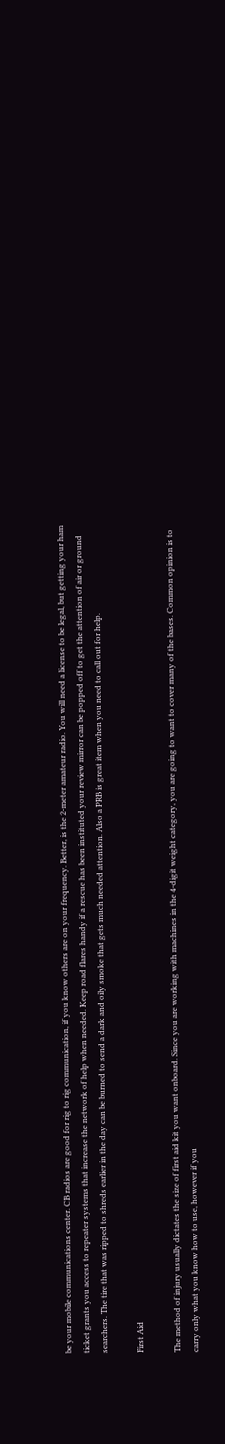be your mobile communications center. CB radios are good for rig to rig communication, if you know others are on your frequency. Better, is the 2-meter amateur radio. You will need a license to be legal, but getting your ham ticket grants you access to repeater systems that increase the network of help when needed. Keep road flares handy if a rescue has been instituted your review mirror can be popped off to get the attention of air or ground searchers. The tire that was ripped to shreds earlier in the day can be burned to send a dark and oily smoke that gets much needed attention. Also a PRB is great item when you need to call out for help.

First Aid

The method of injury usually dictates the size of first aid kit you want onboard. Since you are working with machines in the 4-digit weight category, you are going to want to cover many of the bases. Common opinion is to carry only what you know how to use, however if you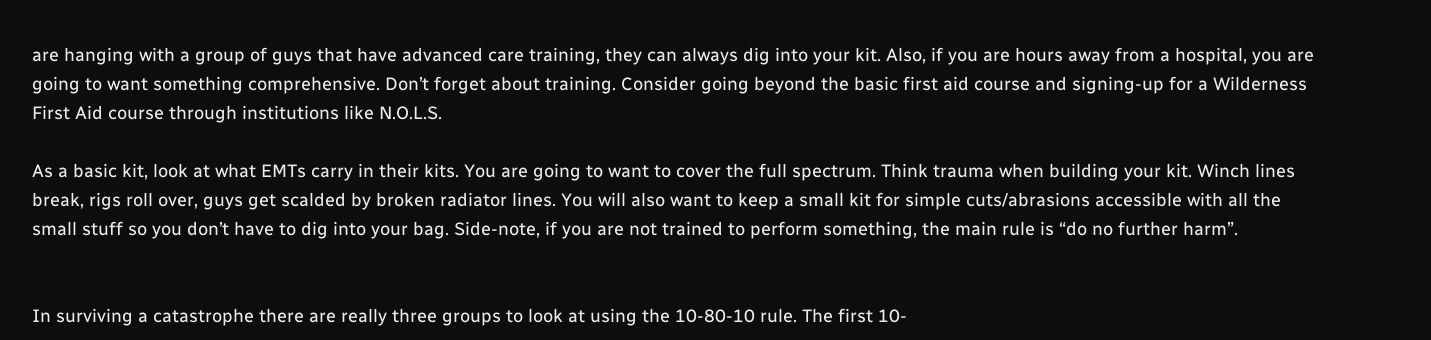are hanging with a group of guys that have advanced care training, they can always dig into your kit. Also, if you are hours away from a hospital, you are going to want something comprehensive. Don’t forget about training. Consider going beyond the basic first aid course and signing-up for a Wilderness First Aid course through institutions like N.O.L.S.

As a basic kit, look at what EMTs carry in their kits. You are going to want to cover the full spectrum. Think trauma when building your kit. Winch lines break, rigs roll over, guys get scalded by broken radiator lines. You will also want to keep a small kit for simple cuts/abrasions accessible with all the small stuff so you don’t have to dig into your bag. Side-note, if you are not trained to perform something, the main rule is “do no further harm”.


In surviving a catastrophe there are really three groups to look at using the 10-80-10 rule. The first 10-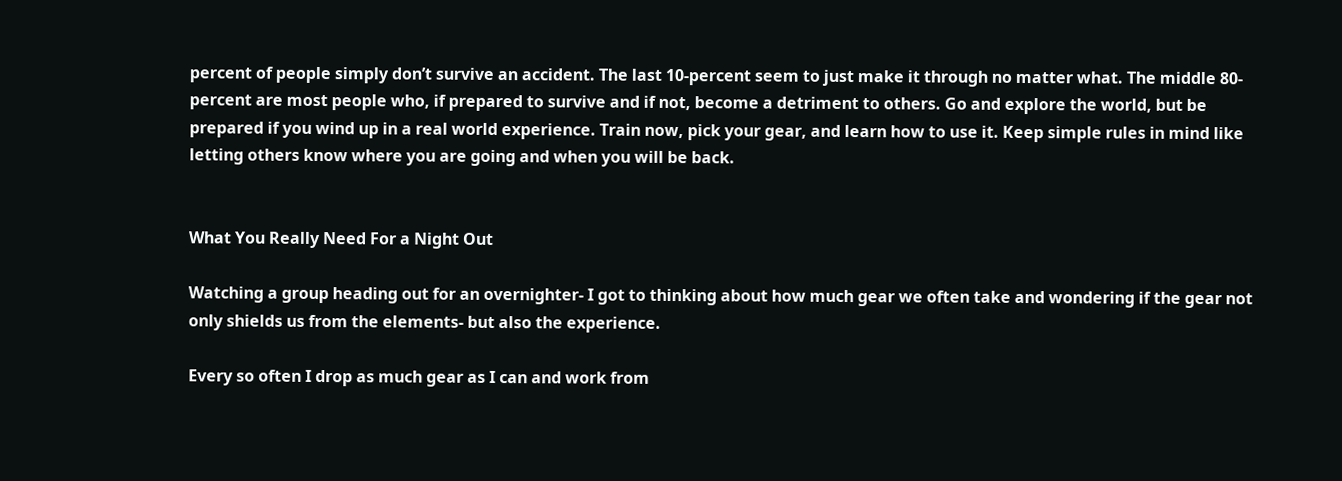percent of people simply don’t survive an accident. The last 10-percent seem to just make it through no matter what. The middle 80-percent are most people who, if prepared to survive and if not, become a detriment to others. Go and explore the world, but be prepared if you wind up in a real world experience. Train now, pick your gear, and learn how to use it. Keep simple rules in mind like letting others know where you are going and when you will be back.


What You Really Need For a Night Out

Watching a group heading out for an overnighter- I got to thinking about how much gear we often take and wondering if the gear not only shields us from the elements- but also the experience.

Every so often I drop as much gear as I can and work from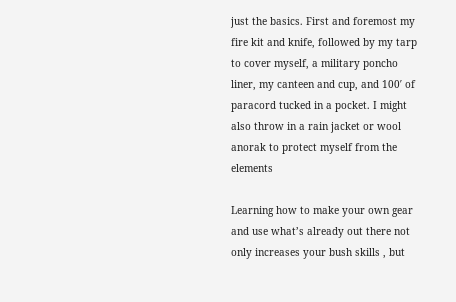just the basics. First and foremost my fire kit and knife, followed by my tarp to cover myself, a military poncho liner, my canteen and cup, and 100′ of paracord tucked in a pocket. I might also throw in a rain jacket or wool anorak to protect myself from the elements

Learning how to make your own gear and use what’s already out there not only increases your bush skills , but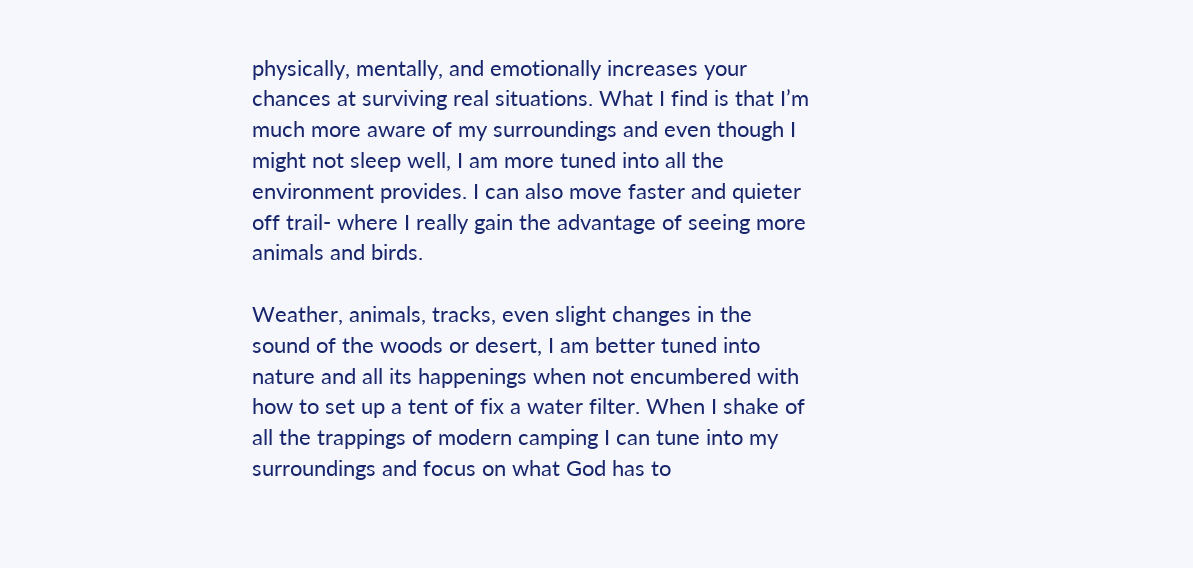physically, mentally, and emotionally increases your chances at surviving real situations. What I find is that I’m much more aware of my surroundings and even though I might not sleep well, I am more tuned into all the environment provides. I can also move faster and quieter off trail- where I really gain the advantage of seeing more animals and birds.

Weather, animals, tracks, even slight changes in the sound of the woods or desert, I am better tuned into nature and all its happenings when not encumbered with how to set up a tent of fix a water filter. When I shake of all the trappings of modern camping I can tune into my surroundings and focus on what God has to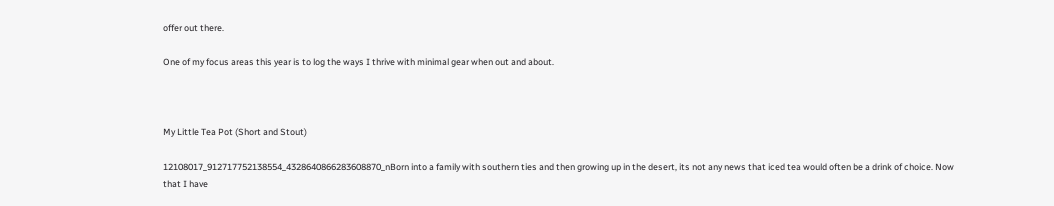offer out there.

One of my focus areas this year is to log the ways I thrive with minimal gear when out and about.



My Little Tea Pot (Short and Stout)

12108017_912717752138554_4328640866283608870_nBorn into a family with southern ties and then growing up in the desert, its not any news that iced tea would often be a drink of choice. Now that I have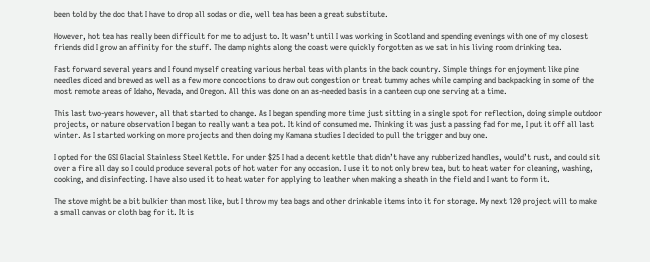been told by the doc that I have to drop all sodas or die, well tea has been a great substitute.

However, hot tea has really been difficult for me to adjust to. It wasn’t until I was working in Scotland and spending evenings with one of my closest friends did I grow an affinity for the stuff. The damp nights along the coast were quickly forgotten as we sat in his living room drinking tea.

Fast forward several years and I found myself creating various herbal teas with plants in the back country. Simple things for enjoyment like pine needles diced and brewed as well as a few more concoctions to draw out congestion or treat tummy aches while camping and backpacking in some of the most remote areas of Idaho, Nevada, and Oregon. All this was done on an as-needed basis in a canteen cup one serving at a time.

This last two-years however, all that started to change. As I began spending more time just sitting in a single spot for reflection, doing simple outdoor projects, or nature observation I began to really want a tea pot. It kind of consumed me. Thinking it was just a passing fad for me, I put it off all last winter. As I started working on more projects and then doing my Kamana studies I decided to pull the trigger and buy one.

I opted for the GSI Glacial Stainless Steel Kettle. For under $25 I had a decent kettle that didn’t have any rubberized handles, would’t rust, and could sit over a fire all day so I could produce several pots of hot water for any occasion. I use it to not only brew tea, but to heat water for cleaning, washing, cooking, and disinfecting. I have also used it to heat water for applying to leather when making a sheath in the field and I want to form it.

The stove might be a bit bulkier than most like, but I throw my tea bags and other drinkable items into it for storage. My next 120 project will to make a small canvas or cloth bag for it. It is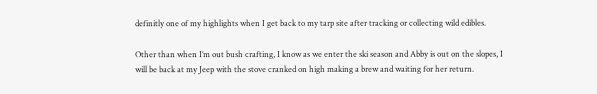definitly one of my highlights when I get back to my tarp site after tracking or collecting wild edibles.

Other than when I’m out bush crafting, I know as we enter the ski season and Abby is out on the slopes, I will be back at my Jeep with the stove cranked on high making a brew and waiting for her return.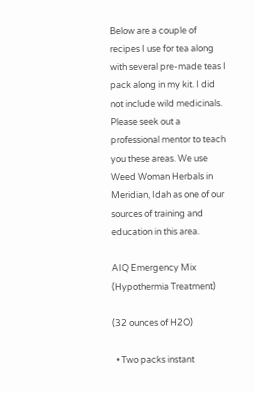Below are a couple of recipes I use for tea along with several pre-made teas I pack along in my kit. I did not include wild medicinals. Please seek out a professional mentor to teach you these areas. We use Weed Woman Herbals in Meridian, Idah as one of our sources of training and education in this area.

AIQ Emergency Mix (Hypothermia Treatment)

(32 ounces of H2O)

  • Two packs instant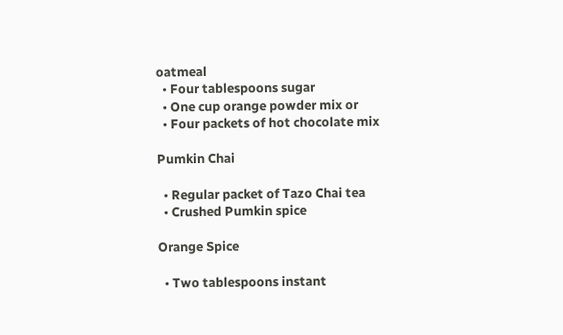oatmeal
  • Four tablespoons sugar
  • One cup orange powder mix or
  • Four packets of hot chocolate mix

Pumkin Chai

  • Regular packet of Tazo Chai tea
  • Crushed Pumkin spice

Orange Spice

  • Two tablespoons instant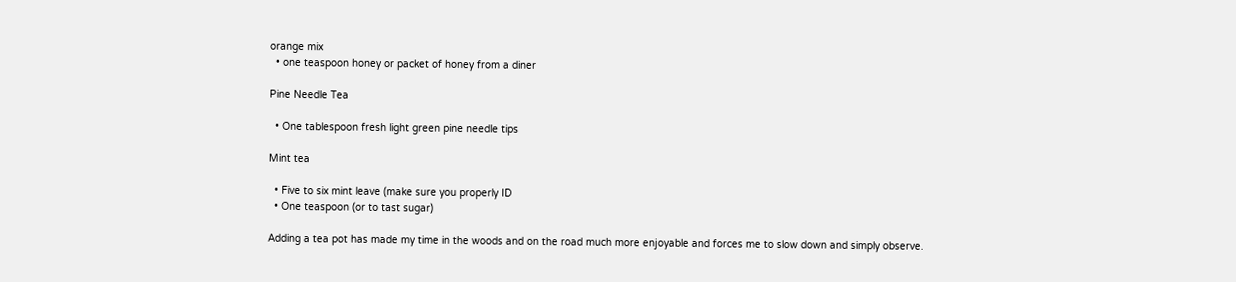orange mix
  • one teaspoon honey or packet of honey from a diner

Pine Needle Tea

  • One tablespoon fresh light green pine needle tips

Mint tea

  • Five to six mint leave (make sure you properly ID
  • One teaspoon (or to tast sugar)

Adding a tea pot has made my time in the woods and on the road much more enjoyable and forces me to slow down and simply observe.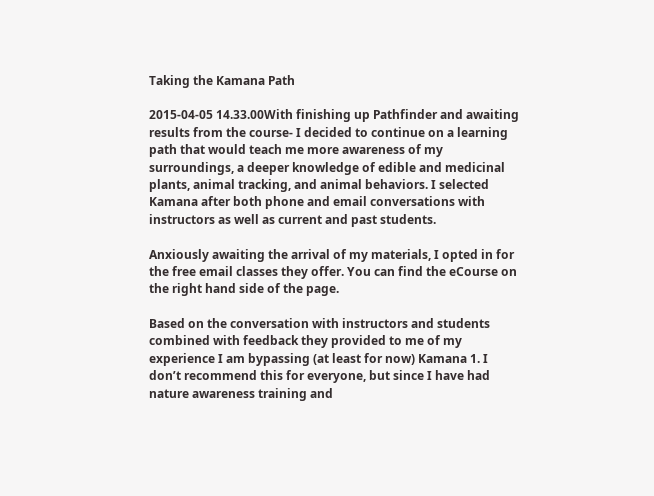Taking the Kamana Path

2015-04-05 14.33.00With finishing up Pathfinder and awaiting results from the course- I decided to continue on a learning path that would teach me more awareness of my surroundings, a deeper knowledge of edible and medicinal plants, animal tracking, and animal behaviors. I selected Kamana after both phone and email conversations with instructors as well as current and past students.

Anxiously awaiting the arrival of my materials, I opted in for the free email classes they offer. You can find the eCourse on the right hand side of the page.

Based on the conversation with instructors and students combined with feedback they provided to me of my experience I am bypassing (at least for now) Kamana 1. I don’t recommend this for everyone, but since I have had nature awareness training and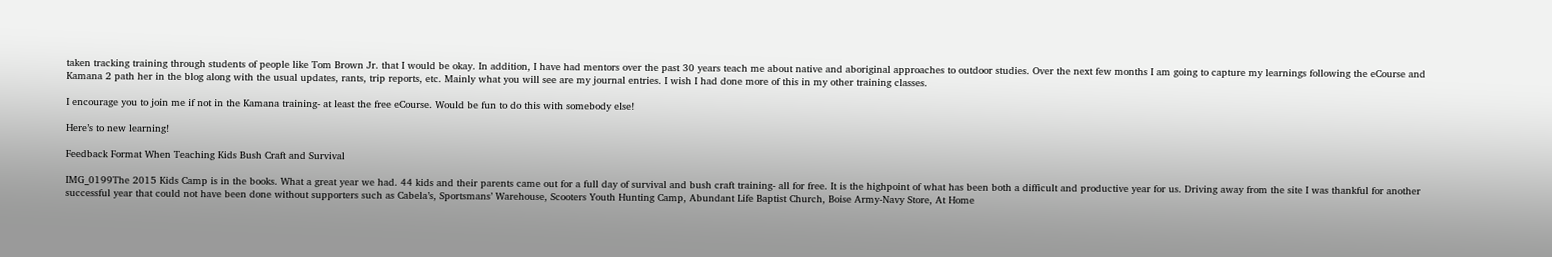taken tracking training through students of people like Tom Brown Jr. that I would be okay. In addition, I have had mentors over the past 30 years teach me about native and aboriginal approaches to outdoor studies. Over the next few months I am going to capture my learnings following the eCourse and Kamana 2 path her in the blog along with the usual updates, rants, trip reports, etc. Mainly what you will see are my journal entries. I wish I had done more of this in my other training classes.

I encourage you to join me if not in the Kamana training- at least the free eCourse. Would be fun to do this with somebody else!

Here’s to new learning!

Feedback Format When Teaching Kids Bush Craft and Survival

IMG_0199The 2015 Kids Camp is in the books. What a great year we had. 44 kids and their parents came out for a full day of survival and bush craft training- all for free. It is the highpoint of what has been both a difficult and productive year for us. Driving away from the site I was thankful for another successful year that could not have been done without supporters such as Cabela’s, Sportsmans’ Warehouse, Scooters Youth Hunting Camp, Abundant Life Baptist Church, Boise Army-Navy Store, At Home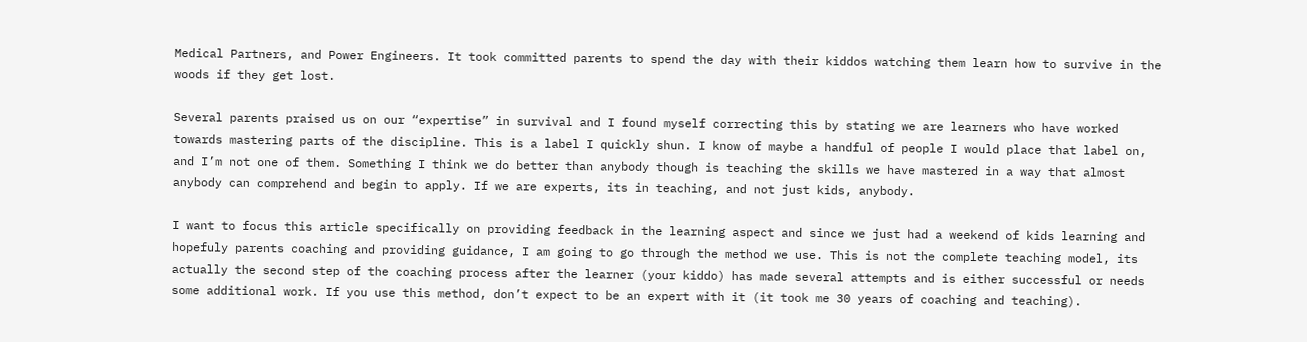Medical Partners, and Power Engineers. It took committed parents to spend the day with their kiddos watching them learn how to survive in the woods if they get lost.

Several parents praised us on our “expertise” in survival and I found myself correcting this by stating we are learners who have worked towards mastering parts of the discipline. This is a label I quickly shun. I know of maybe a handful of people I would place that label on, and I’m not one of them. Something I think we do better than anybody though is teaching the skills we have mastered in a way that almost anybody can comprehend and begin to apply. If we are experts, its in teaching, and not just kids, anybody.

I want to focus this article specifically on providing feedback in the learning aspect and since we just had a weekend of kids learning and hopefuly parents coaching and providing guidance, I am going to go through the method we use. This is not the complete teaching model, its actually the second step of the coaching process after the learner (your kiddo) has made several attempts and is either successful or needs some additional work. If you use this method, don’t expect to be an expert with it (it took me 30 years of coaching and teaching).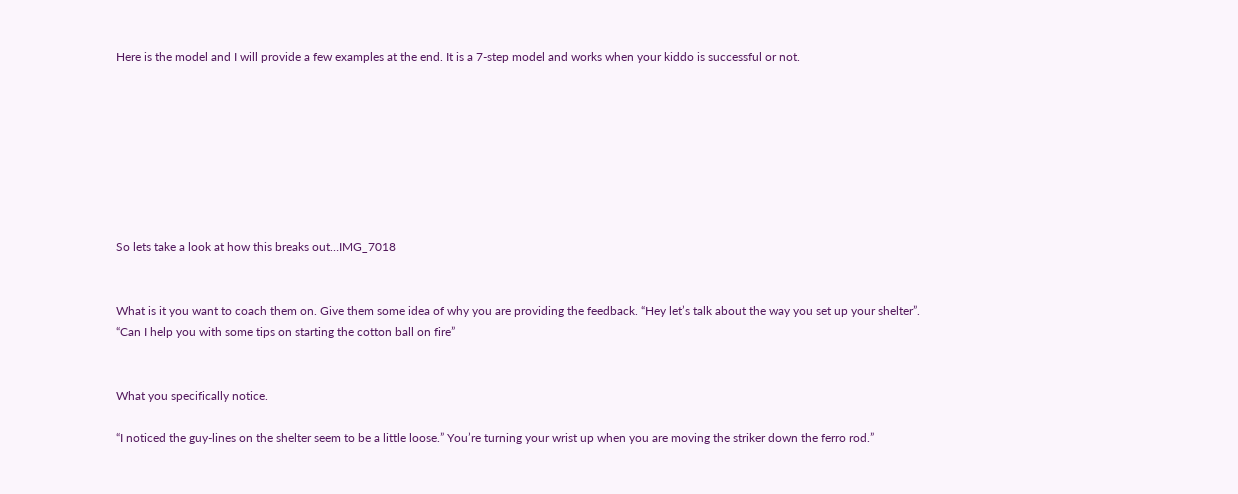Here is the model and I will provide a few examples at the end. It is a 7-step model and works when your kiddo is successful or not.








So lets take a look at how this breaks out…IMG_7018


What is it you want to coach them on. Give them some idea of why you are providing the feedback. “Hey let’s talk about the way you set up your shelter”. “Can I help you with some tips on starting the cotton ball on fire”


What you specifically notice.

“I noticed the guy-lines on the shelter seem to be a little loose.” You’re turning your wrist up when you are moving the striker down the ferro rod.”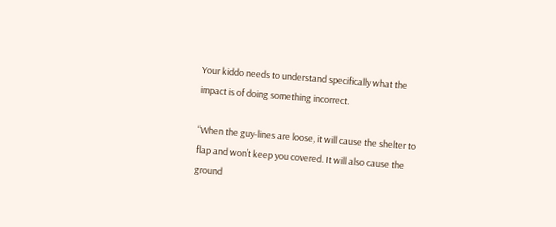Your kiddo needs to understand specifically what the impact is of doing something incorrect.

“When the guy-lines are loose, it will cause the shelter to flap and won’t keep you covered. It will also cause the ground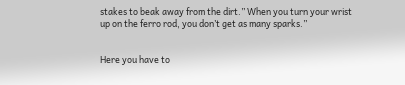stakes to beak away from the dirt.” When you turn your wrist up on the ferro rod, you don’t get as many sparks.”


Here you have to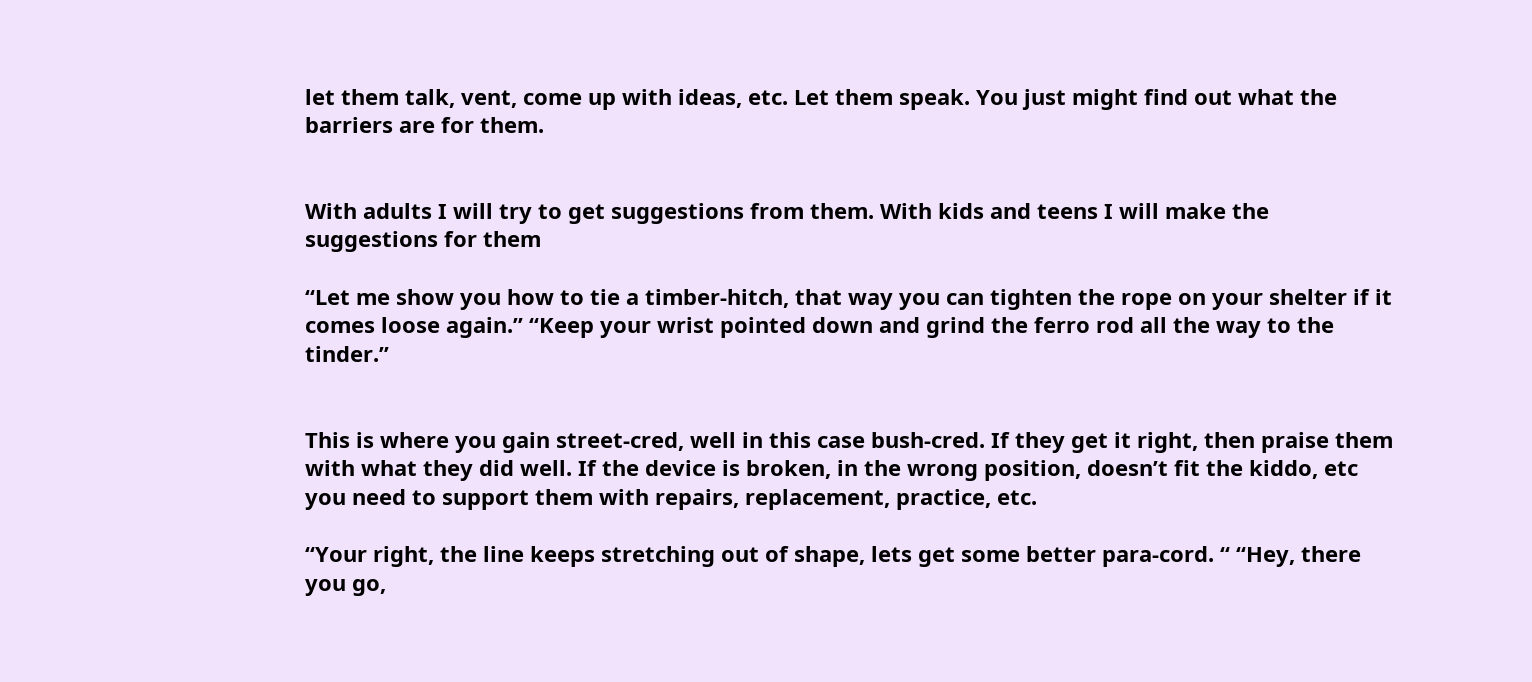let them talk, vent, come up with ideas, etc. Let them speak. You just might find out what the barriers are for them.


With adults I will try to get suggestions from them. With kids and teens I will make the suggestions for them

“Let me show you how to tie a timber-hitch, that way you can tighten the rope on your shelter if it comes loose again.” “Keep your wrist pointed down and grind the ferro rod all the way to the tinder.”


This is where you gain street-cred, well in this case bush-cred. If they get it right, then praise them with what they did well. If the device is broken, in the wrong position, doesn’t fit the kiddo, etc you need to support them with repairs, replacement, practice, etc.

“Your right, the line keeps stretching out of shape, lets get some better para-cord. “ “Hey, there you go,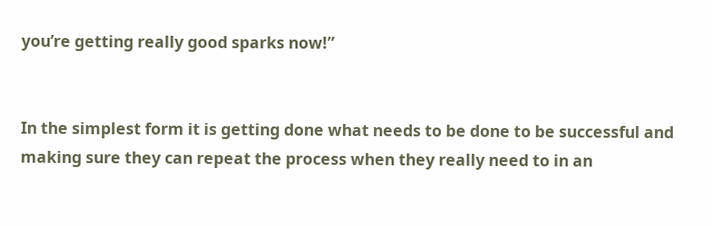you’re getting really good sparks now!”


In the simplest form it is getting done what needs to be done to be successful and making sure they can repeat the process when they really need to in an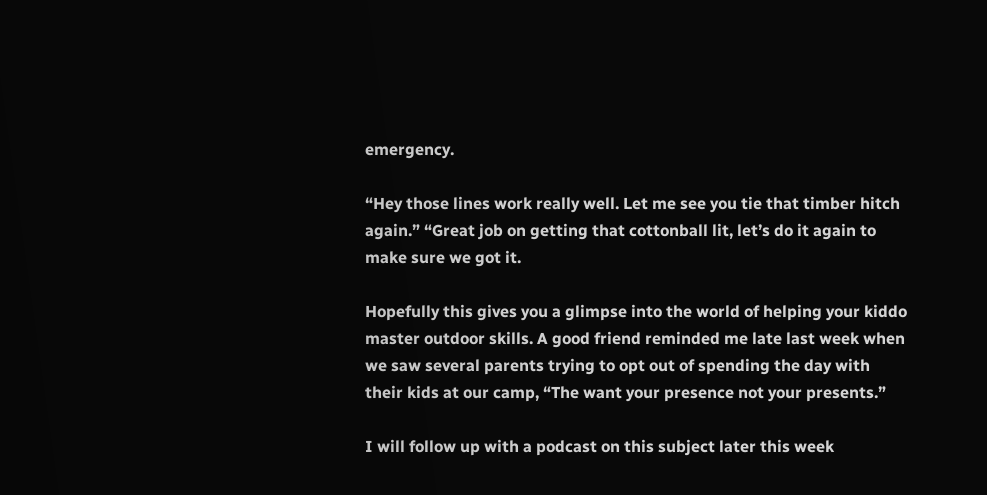emergency.

“Hey those lines work really well. Let me see you tie that timber hitch again.” “Great job on getting that cottonball lit, let’s do it again to make sure we got it.

Hopefully this gives you a glimpse into the world of helping your kiddo master outdoor skills. A good friend reminded me late last week when we saw several parents trying to opt out of spending the day with their kids at our camp, “The want your presence not your presents.”

I will follow up with a podcast on this subject later this week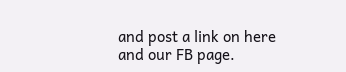and post a link on here and our FB page.